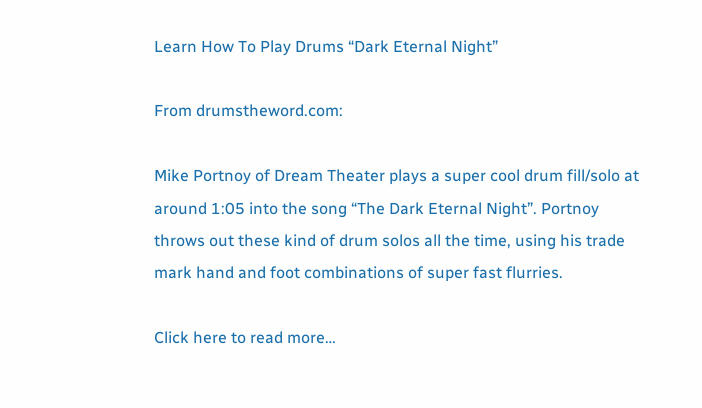Learn How To Play Drums “Dark Eternal Night”

From drumstheword.com:

Mike Portnoy of Dream Theater plays a super cool drum fill/solo at around 1:05 into the song “The Dark Eternal Night”. Portnoy throws out these kind of drum solos all the time, using his trade mark hand and foot combinations of super fast flurries.

Click here to read more…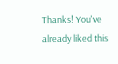Thanks! You've already liked this